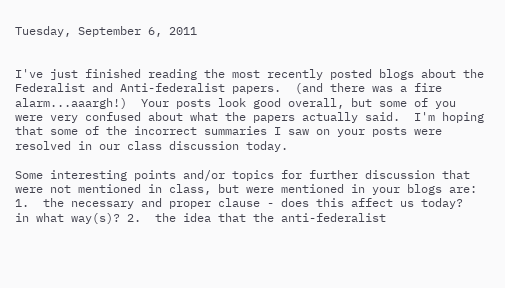Tuesday, September 6, 2011


I've just finished reading the most recently posted blogs about the Federalist and Anti-federalist papers.  (and there was a fire alarm...aaargh!)  Your posts look good overall, but some of you were very confused about what the papers actually said.  I'm hoping that some of the incorrect summaries I saw on your posts were resolved in our class discussion today.

Some interesting points and/or topics for further discussion that were not mentioned in class, but were mentioned in your blogs are:  1.  the necessary and proper clause - does this affect us today?  in what way(s)? 2.  the idea that the anti-federalist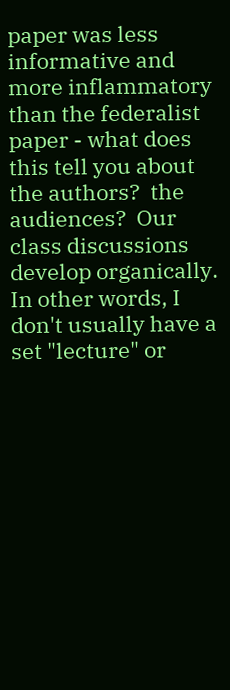paper was less informative and more inflammatory than the federalist paper - what does this tell you about the authors?  the audiences?  Our class discussions develop organically.  In other words, I don't usually have a set "lecture" or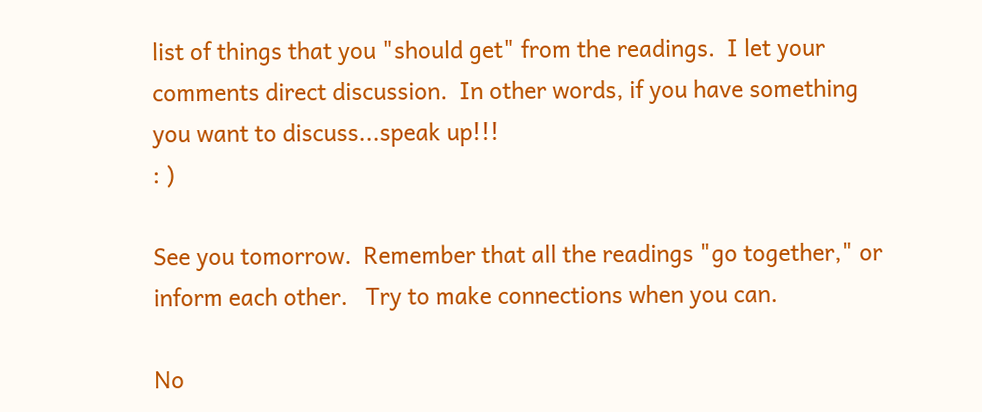list of things that you "should get" from the readings.  I let your comments direct discussion.  In other words, if you have something you want to discuss...speak up!!!
: )

See you tomorrow.  Remember that all the readings "go together," or inform each other.   Try to make connections when you can.

No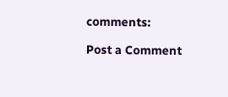comments:

Post a Comment